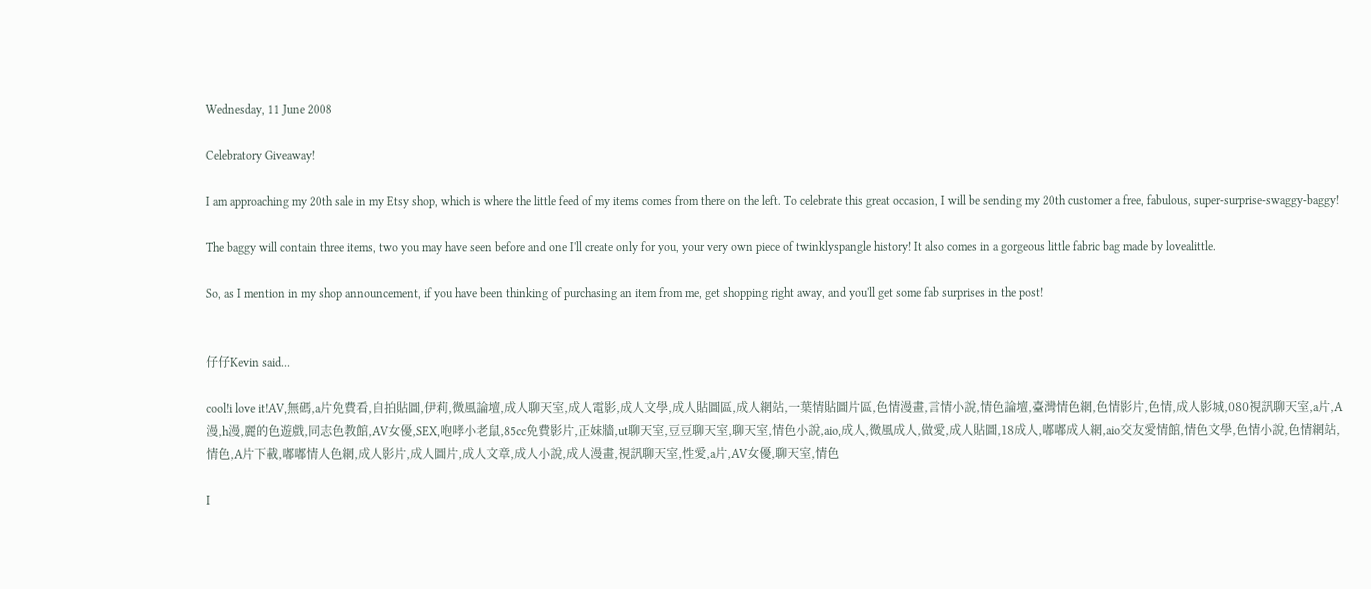Wednesday, 11 June 2008

Celebratory Giveaway!

I am approaching my 20th sale in my Etsy shop, which is where the little feed of my items comes from there on the left. To celebrate this great occasion, I will be sending my 20th customer a free, fabulous, super-surprise-swaggy-baggy!

The baggy will contain three items, two you may have seen before and one I'll create only for you, your very own piece of twinklyspangle history! It also comes in a gorgeous little fabric bag made by lovealittle.

So, as I mention in my shop announcement, if you have been thinking of purchasing an item from me, get shopping right away, and you'll get some fab surprises in the post!


仔仔Kevin said...

cool!i love it!AV,無碼,a片免費看,自拍貼圖,伊莉,微風論壇,成人聊天室,成人電影,成人文學,成人貼圖區,成人網站,一葉情貼圖片區,色情漫畫,言情小說,情色論壇,臺灣情色網,色情影片,色情,成人影城,080視訊聊天室,a片,A漫,h漫,麗的色遊戲,同志色教館,AV女優,SEX,咆哮小老鼠,85cc免費影片,正妹牆,ut聊天室,豆豆聊天室,聊天室,情色小說,aio,成人,微風成人,做愛,成人貼圖,18成人,嘟嘟成人網,aio交友愛情館,情色文學,色情小說,色情網站,情色,A片下載,嘟嘟情人色網,成人影片,成人圖片,成人文章,成人小說,成人漫畫,視訊聊天室,性愛,a片,AV女優,聊天室,情色

I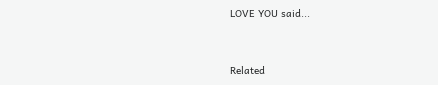LOVE YOU said...


Related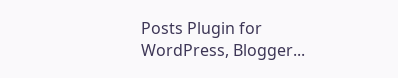Posts Plugin for WordPress, Blogger...